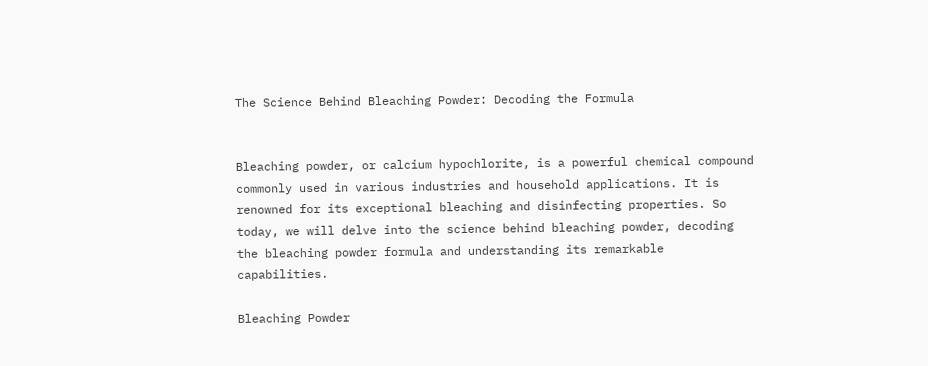The Science Behind Bleaching Powder: Decoding the Formula


Bleaching powder, or calcium hypochlorite, is a powerful chemical compound commonly used in various industries and household applications. It is renowned for its exceptional bleaching and disinfecting properties. So today, we will delve into the science behind bleaching powder, decoding the bleaching powder formula and understanding its remarkable capabilities.

Bleaching Powder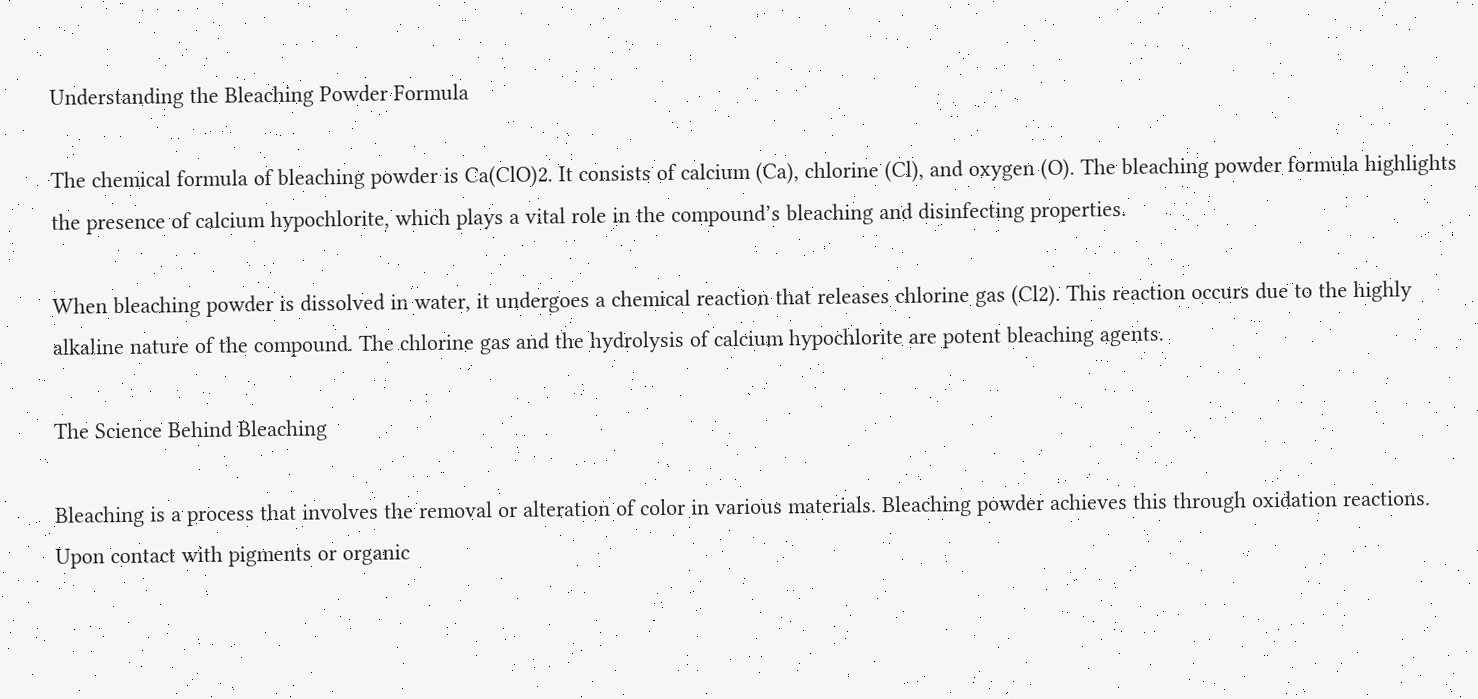Understanding the Bleaching Powder Formula

The chemical formula of bleaching powder is Ca(ClO)2. It consists of calcium (Ca), chlorine (Cl), and oxygen (O). The bleaching powder formula highlights the presence of calcium hypochlorite, which plays a vital role in the compound’s bleaching and disinfecting properties.

When bleaching powder is dissolved in water, it undergoes a chemical reaction that releases chlorine gas (Cl2). This reaction occurs due to the highly alkaline nature of the compound. The chlorine gas and the hydrolysis of calcium hypochlorite are potent bleaching agents.

The Science Behind Bleaching

Bleaching is a process that involves the removal or alteration of color in various materials. Bleaching powder achieves this through oxidation reactions. Upon contact with pigments or organic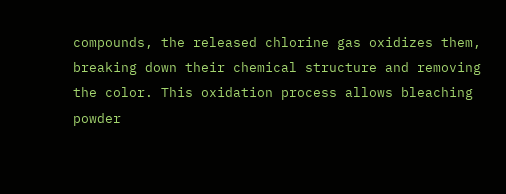compounds, the released chlorine gas oxidizes them, breaking down their chemical structure and removing the color. This oxidation process allows bleaching powder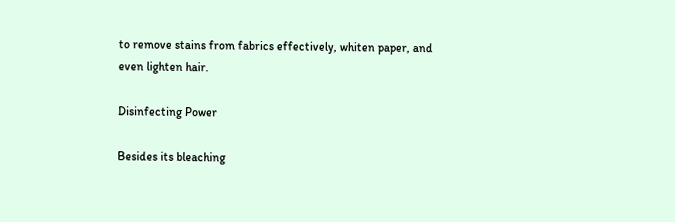to remove stains from fabrics effectively, whiten paper, and even lighten hair.

Disinfecting Power

Besides its bleaching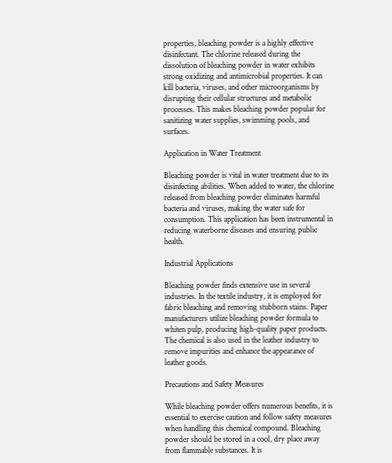properties, bleaching powder is a highly effective disinfectant. The chlorine released during the dissolution of bleaching powder in water exhibits strong oxidizing and antimicrobial properties. It can kill bacteria, viruses, and other microorganisms by disrupting their cellular structures and metabolic processes. This makes bleaching powder popular for sanitizing water supplies, swimming pools, and surfaces.

Application in Water Treatment

Bleaching powder is vital in water treatment due to its disinfecting abilities. When added to water, the chlorine released from bleaching powder eliminates harmful bacteria and viruses, making the water safe for consumption. This application has been instrumental in reducing waterborne diseases and ensuring public health.

Industrial Applications

Bleaching powder finds extensive use in several industries. In the textile industry, it is employed for fabric bleaching and removing stubborn stains. Paper manufacturers utilize bleaching powder formula to whiten pulp, producing high-quality paper products. The chemical is also used in the leather industry to remove impurities and enhance the appearance of leather goods.

Precautions and Safety Measures

While bleaching powder offers numerous benefits, it is essential to exercise caution and follow safety measures when handling this chemical compound. Bleaching powder should be stored in a cool, dry place away from flammable substances. It is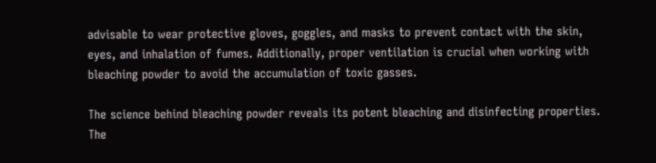advisable to wear protective gloves, goggles, and masks to prevent contact with the skin, eyes, and inhalation of fumes. Additionally, proper ventilation is crucial when working with bleaching powder to avoid the accumulation of toxic gasses.

The science behind bleaching powder reveals its potent bleaching and disinfecting properties. The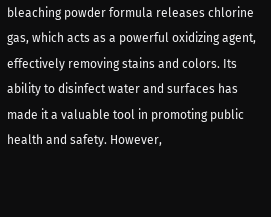bleaching powder formula releases chlorine gas, which acts as a powerful oxidizing agent, effectively removing stains and colors. Its ability to disinfect water and surfaces has made it a valuable tool in promoting public health and safety. However,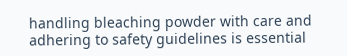handling bleaching powder with care and adhering to safety guidelines is essential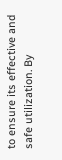to ensure its effective and safe utilization. By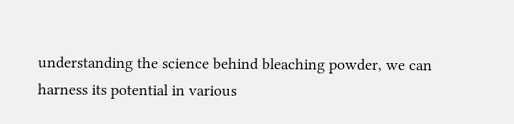understanding the science behind bleaching powder, we can harness its potential in various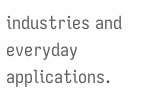industries and everyday applications.